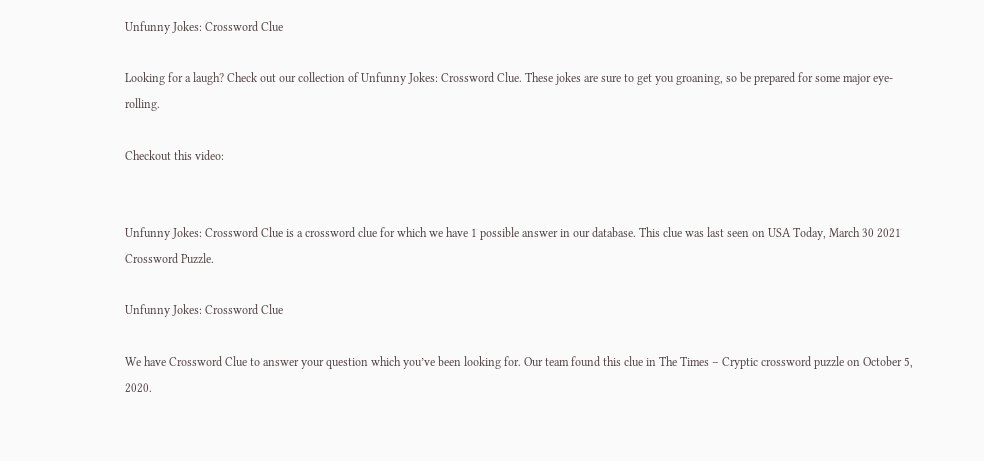Unfunny Jokes: Crossword Clue

Looking for a laugh? Check out our collection of Unfunny Jokes: Crossword Clue. These jokes are sure to get you groaning, so be prepared for some major eye-rolling.

Checkout this video:


Unfunny Jokes: Crossword Clue is a crossword clue for which we have 1 possible answer in our database. This clue was last seen on USA Today, March 30 2021 Crossword Puzzle.

Unfunny Jokes: Crossword Clue

We have Crossword Clue to answer your question which you’ve been looking for. Our team found this clue in The Times – Cryptic crossword puzzle on October 5, 2020.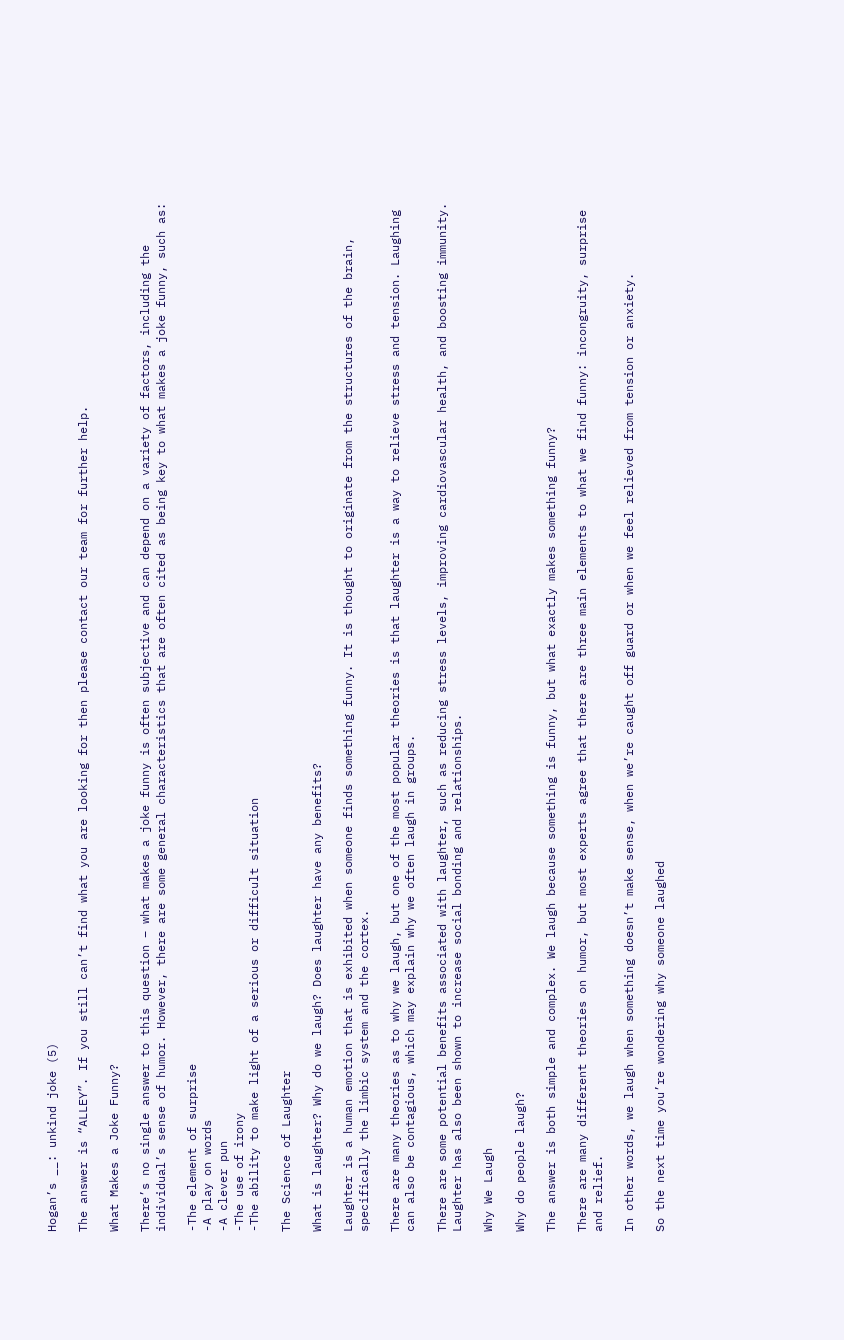Hogan’s __: unkind joke (5)

The answer is “ALLEY”. If you still can’t find what you are looking for then please contact our team for further help.

What Makes a Joke Funny?

There’s no single answer to this question – what makes a joke funny is often subjective and can depend on a variety of factors, including the individual’s sense of humor. However, there are some general characteristics that are often cited as being key to what makes a joke funny, such as:

-The element of surprise
-A play on words
-A clever pun
-The use of irony
-The ability to make light of a serious or difficult situation

The Science of Laughter

What is laughter? Why do we laugh? Does laughter have any benefits?

Laughter is a human emotion that is exhibited when someone finds something funny. It is thought to originate from the structures of the brain, specifically the limbic system and the cortex.

There are many theories as to why we laugh, but one of the most popular theories is that laughter is a way to relieve stress and tension. Laughing can also be contagious, which may explain why we often laugh in groups.

There are some potential benefits associated with laughter, such as reducing stress levels, improving cardiovascular health, and boosting immunity. Laughter has also been shown to increase social bonding and relationships.

Why We Laugh

Why do people laugh?

The answer is both simple and complex. We laugh because something is funny, but what exactly makes something funny?

There are many different theories on humor, but most experts agree that there are three main elements to what we find funny: incongruity, surprise and relief.

In other words, we laugh when something doesn’t make sense, when we’re caught off guard or when we feel relieved from tension or anxiety.

So the next time you’re wondering why someone laughed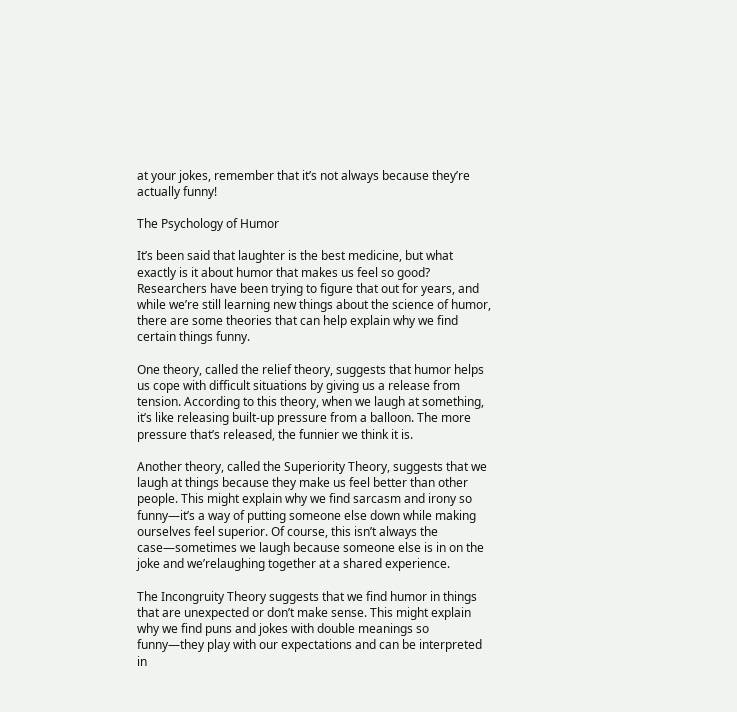at your jokes, remember that it’s not always because they’re actually funny!

The Psychology of Humor

It’s been said that laughter is the best medicine, but what exactly is it about humor that makes us feel so good? Researchers have been trying to figure that out for years, and while we’re still learning new things about the science of humor, there are some theories that can help explain why we find certain things funny.

One theory, called the relief theory, suggests that humor helps us cope with difficult situations by giving us a release from tension. According to this theory, when we laugh at something, it’s like releasing built-up pressure from a balloon. The more pressure that’s released, the funnier we think it is.

Another theory, called the Superiority Theory, suggests that we laugh at things because they make us feel better than other people. This might explain why we find sarcasm and irony so funny—it’s a way of putting someone else down while making ourselves feel superior. Of course, this isn’t always the case—sometimes we laugh because someone else is in on the joke and we’relaughing together at a shared experience.

The Incongruity Theory suggests that we find humor in things that are unexpected or don’t make sense. This might explain why we find puns and jokes with double meanings so funny—they play with our expectations and can be interpreted in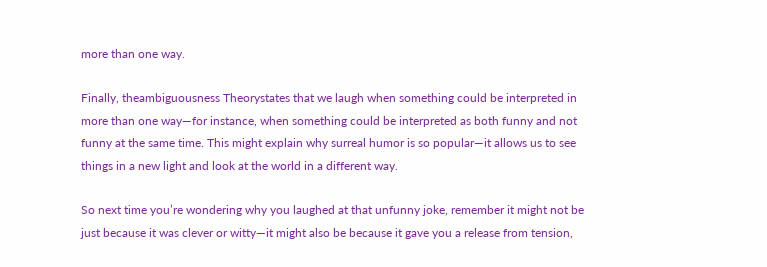more than one way.

Finally, theambiguousness Theorystates that we laugh when something could be interpreted in more than one way—for instance, when something could be interpreted as both funny and not funny at the same time. This might explain why surreal humor is so popular—it allows us to see things in a new light and look at the world in a different way.

So next time you’re wondering why you laughed at that unfunny joke, remember it might not be just because it was clever or witty—it might also be because it gave you a release from tension,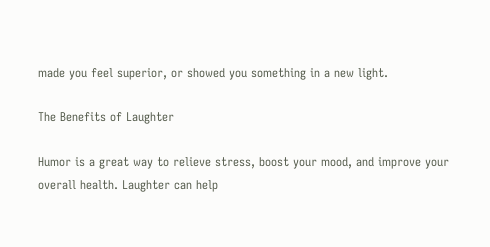made you feel superior, or showed you something in a new light.

The Benefits of Laughter

Humor is a great way to relieve stress, boost your mood, and improve your overall health. Laughter can help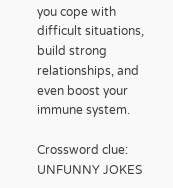you cope with difficult situations, build strong relationships, and even boost your immune system.

Crossword clue: UNFUNNY JOKES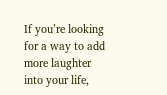If you’re looking for a way to add more laughter into your life,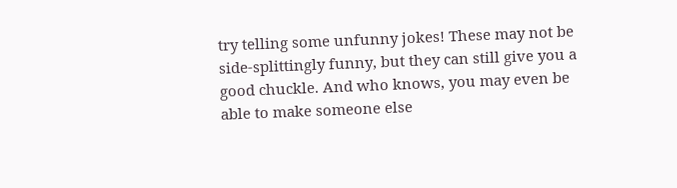try telling some unfunny jokes! These may not be side-splittingly funny, but they can still give you a good chuckle. And who knows, you may even be able to make someone else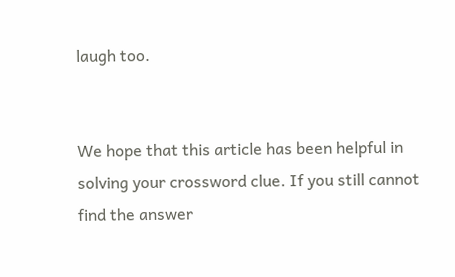laugh too.


We hope that this article has been helpful in solving your crossword clue. If you still cannot find the answer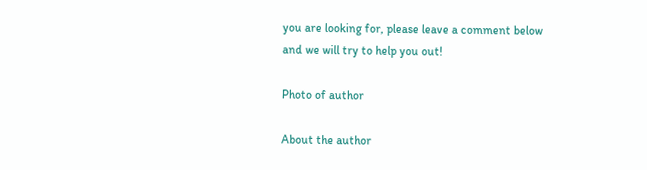you are looking for, please leave a comment below and we will try to help you out!

Photo of author

About the author